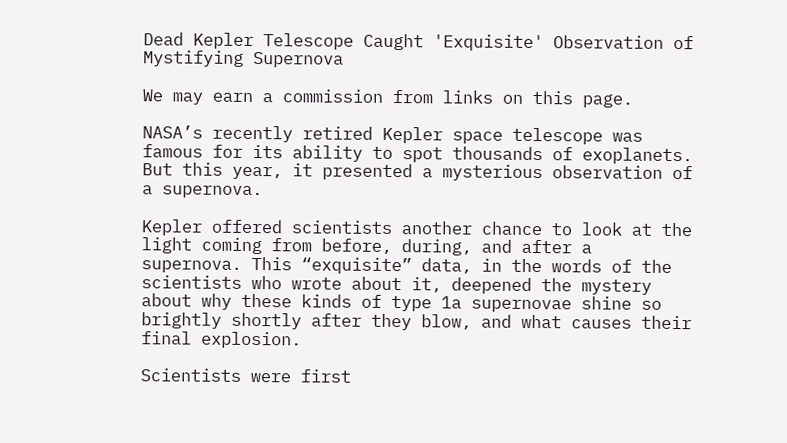Dead Kepler Telescope Caught 'Exquisite' Observation of Mystifying Supernova

We may earn a commission from links on this page.

NASA’s recently retired Kepler space telescope was famous for its ability to spot thousands of exoplanets. But this year, it presented a mysterious observation of a supernova.

Kepler offered scientists another chance to look at the light coming from before, during, and after a supernova. This “exquisite” data, in the words of the scientists who wrote about it, deepened the mystery about why these kinds of type 1a supernovae shine so brightly shortly after they blow, and what causes their final explosion.

Scientists were first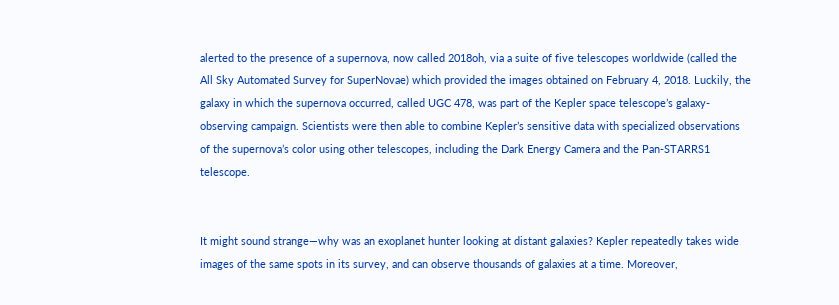alerted to the presence of a supernova, now called 2018oh, via a suite of five telescopes worldwide (called the All Sky Automated Survey for SuperNovae) which provided the images obtained on February 4, 2018. Luckily, the galaxy in which the supernova occurred, called UGC 478, was part of the Kepler space telescope’s galaxy-observing campaign. Scientists were then able to combine Kepler’s sensitive data with specialized observations of the supernova’s color using other telescopes, including the Dark Energy Camera and the Pan-STARRS1 telescope.


It might sound strange—why was an exoplanet hunter looking at distant galaxies? Kepler repeatedly takes wide images of the same spots in its survey, and can observe thousands of galaxies at a time. Moreover,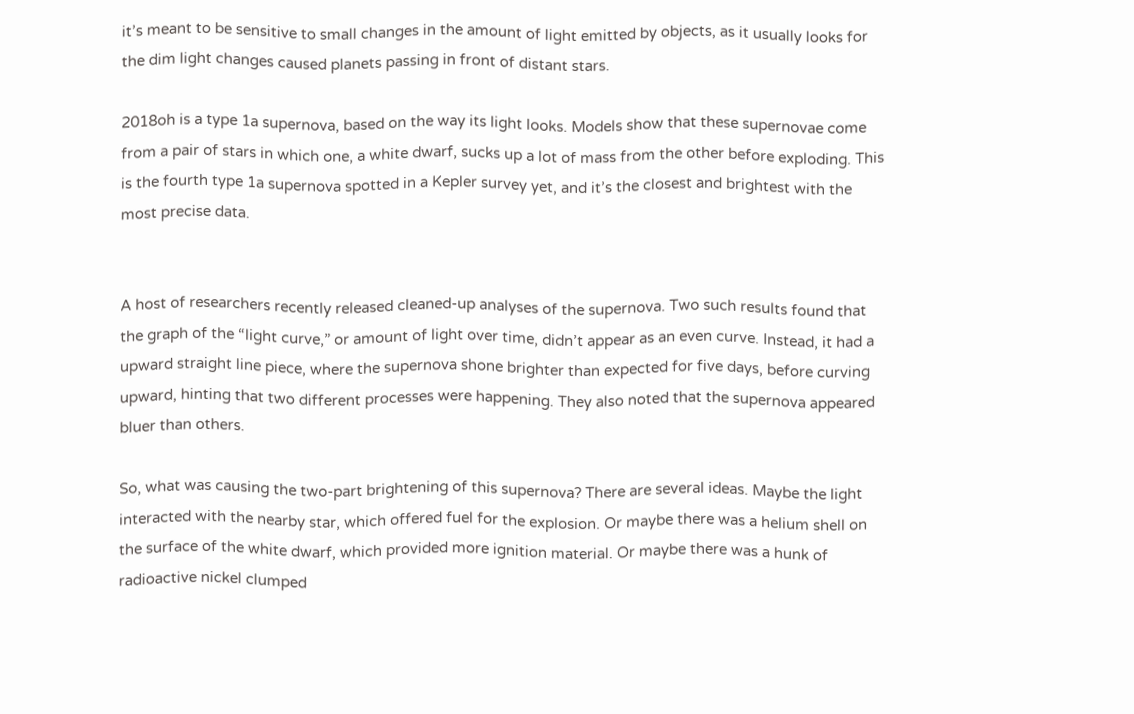it’s meant to be sensitive to small changes in the amount of light emitted by objects, as it usually looks for the dim light changes caused planets passing in front of distant stars.

2018oh is a type 1a supernova, based on the way its light looks. Models show that these supernovae come from a pair of stars in which one, a white dwarf, sucks up a lot of mass from the other before exploding. This is the fourth type 1a supernova spotted in a Kepler survey yet, and it’s the closest and brightest with the most precise data.


A host of researchers recently released cleaned-up analyses of the supernova. Two such results found that the graph of the “light curve,” or amount of light over time, didn’t appear as an even curve. Instead, it had a upward straight line piece, where the supernova shone brighter than expected for five days, before curving upward, hinting that two different processes were happening. They also noted that the supernova appeared bluer than others.

So, what was causing the two-part brightening of this supernova? There are several ideas. Maybe the light interacted with the nearby star, which offered fuel for the explosion. Or maybe there was a helium shell on the surface of the white dwarf, which provided more ignition material. Or maybe there was a hunk of radioactive nickel clumped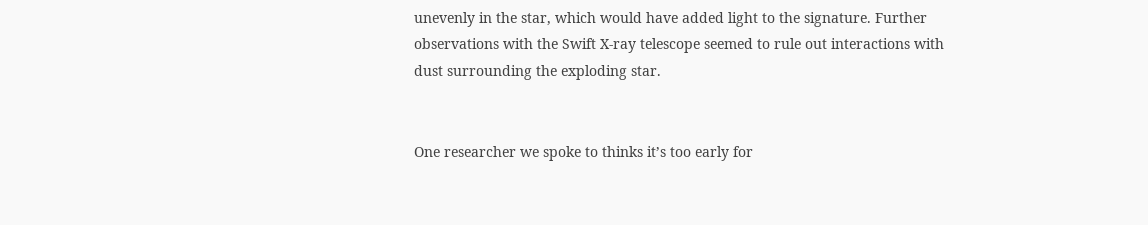unevenly in the star, which would have added light to the signature. Further observations with the Swift X-ray telescope seemed to rule out interactions with dust surrounding the exploding star.


One researcher we spoke to thinks it’s too early for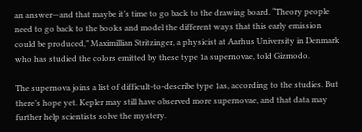an answer—and that maybe it’s time to go back to the drawing board. “Theory people need to go back to the books and model the different ways that this early emission could be produced,” Maximillian Stritzinger, a physicist at Aarhus University in Denmark who has studied the colors emitted by these type 1a supernovae, told Gizmodo.

The supernova joins a list of difficult-to-describe type 1as, according to the studies. But there’s hope yet. Kepler may still have observed more supernovae, and that data may further help scientists solve the mystery.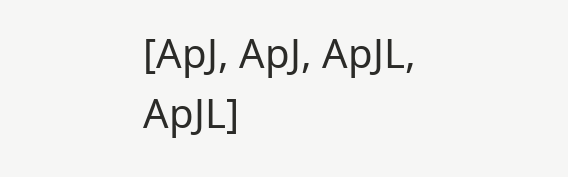[ApJ, ApJ, ApJL, ApJL]